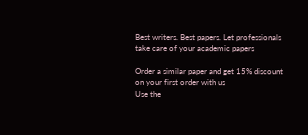Best writers. Best papers. Let professionals take care of your academic papers

Order a similar paper and get 15% discount on your first order with us
Use the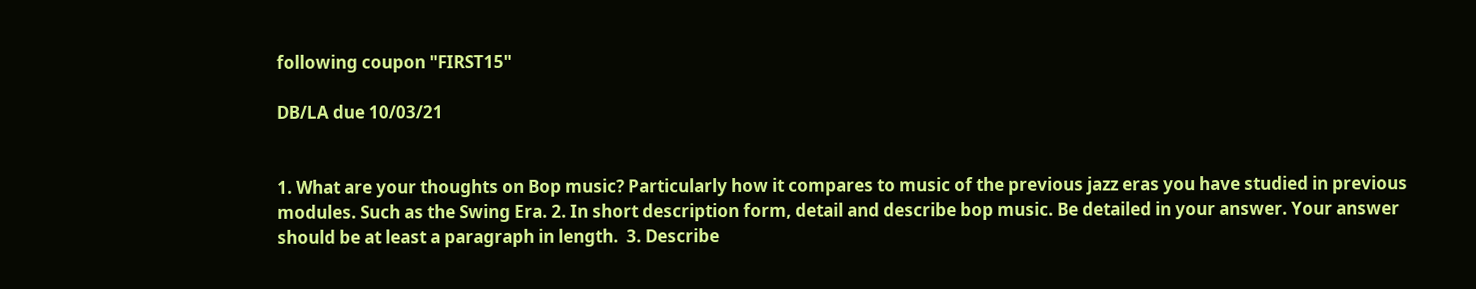following coupon "FIRST15"

DB/LA due 10/03/21


1. What are your thoughts on Bop music? Particularly how it compares to music of the previous jazz eras you have studied in previous modules. Such as the Swing Era. 2. In short description form, detail and describe bop music. Be detailed in your answer. Your answer should be at least a paragraph in length.  3. Describe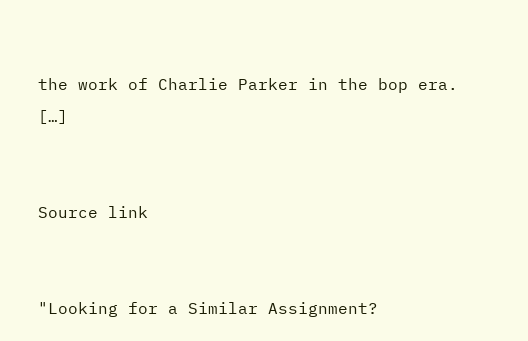the work of Charlie Parker in the bop era. […]


Source link


"Looking for a Similar Assignment?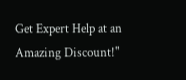Get Expert Help at an Amazing Discount!"